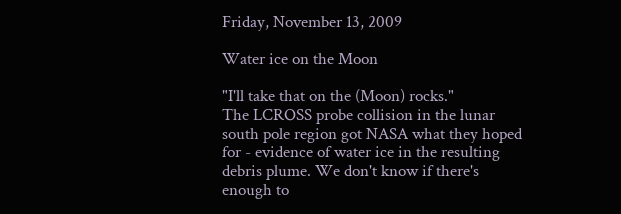Friday, November 13, 2009

Water ice on the Moon

"I'll take that on the (Moon) rocks."
The LCROSS probe collision in the lunar south pole region got NASA what they hoped for - evidence of water ice in the resulting debris plume. We don't know if there's enough to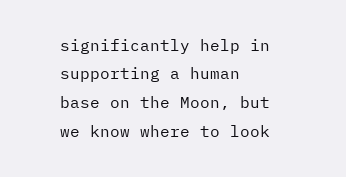significantly help in supporting a human base on the Moon, but we know where to look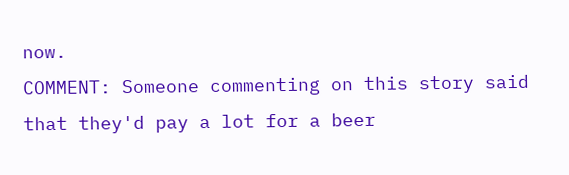now.
COMMENT: Someone commenting on this story said that they'd pay a lot for a beer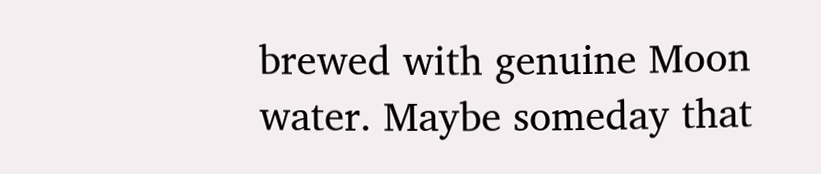brewed with genuine Moon water. Maybe someday that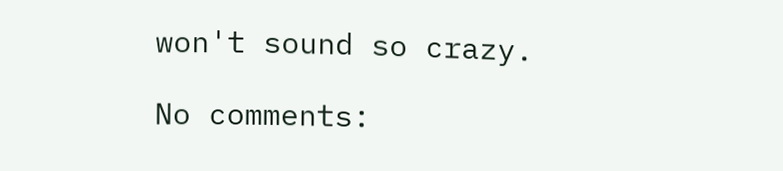won't sound so crazy.

No comments: